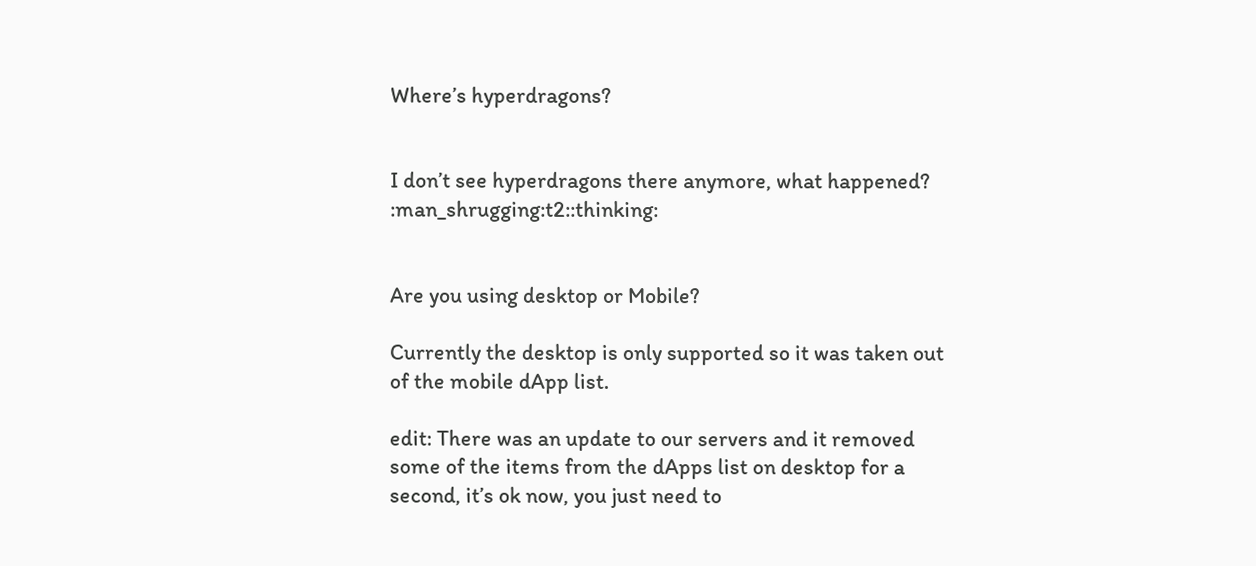Where’s hyperdragons?


I don’t see hyperdragons there anymore, what happened? :man_shrugging:t2::thinking:


Are you using desktop or Mobile?

Currently the desktop is only supported so it was taken out of the mobile dApp list.

edit: There was an update to our servers and it removed some of the items from the dApps list on desktop for a second, it’s ok now, you just need to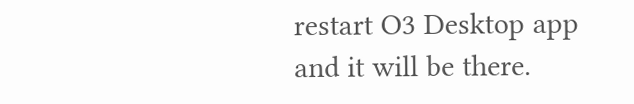restart O3 Desktop app and it will be there.